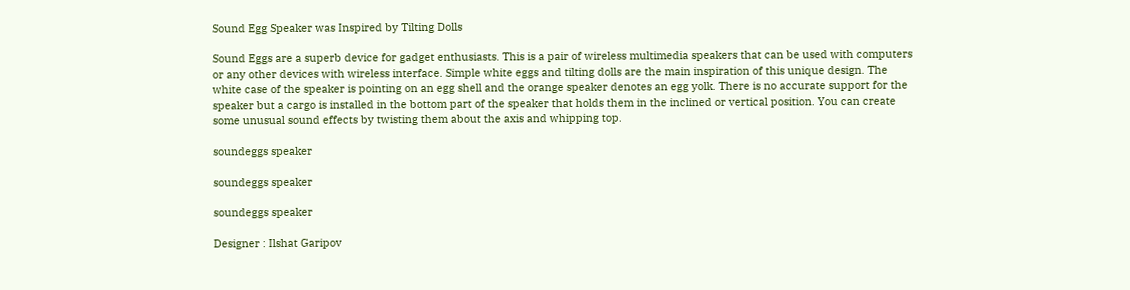Sound Egg Speaker was Inspired by Tilting Dolls

Sound Eggs are a superb device for gadget enthusiasts. This is a pair of wireless multimedia speakers that can be used with computers or any other devices with wireless interface. Simple white eggs and tilting dolls are the main inspiration of this unique design. The white case of the speaker is pointing on an egg shell and the orange speaker denotes an egg yolk. There is no accurate support for the speaker but a cargo is installed in the bottom part of the speaker that holds them in the inclined or vertical position. You can create some unusual sound effects by twisting them about the axis and whipping top.

soundeggs speaker

soundeggs speaker

soundeggs speaker

Designer : Ilshat Garipov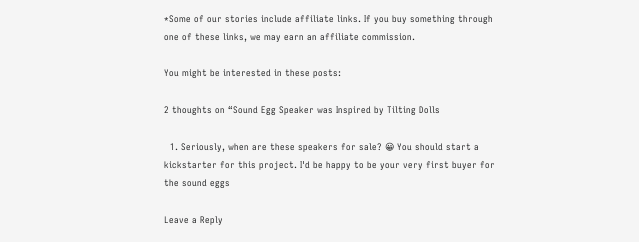*Some of our stories include affiliate links. If you buy something through one of these links, we may earn an affiliate commission.

You might be interested in these posts:

2 thoughts on “Sound Egg Speaker was Inspired by Tilting Dolls

  1. Seriously, when are these speakers for sale? 😀 You should start a kickstarter for this project. I'd be happy to be your very first buyer for the sound eggs

Leave a Reply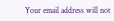Your email address will not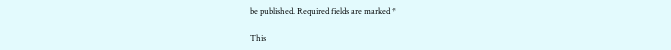be published. Required fields are marked *

This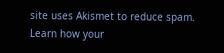site uses Akismet to reduce spam. Learn how your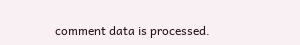comment data is processed.